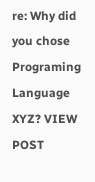re: Why did you chose Programing Language XYZ? VIEW POST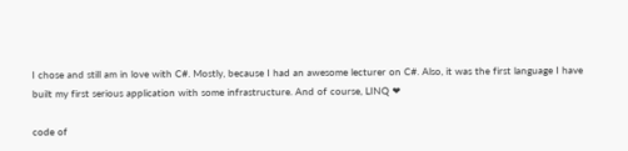I chose and still am in love with C#. Mostly, because I had an awesome lecturer on C#. Also, it was the first language I have built my first serious application with some infrastructure. And of course, LINQ ❤

code of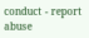conduct - report abuse